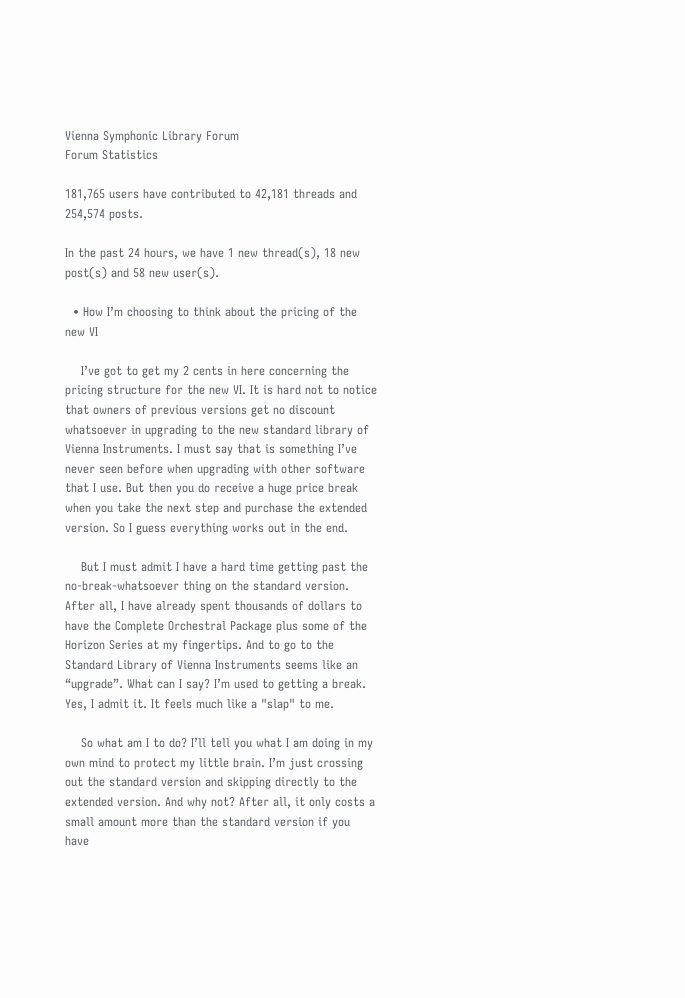Vienna Symphonic Library Forum
Forum Statistics

181,765 users have contributed to 42,181 threads and 254,574 posts.

In the past 24 hours, we have 1 new thread(s), 18 new post(s) and 58 new user(s).

  • How I’m choosing to think about the pricing of the new VI

    I’ve got to get my 2 cents in here concerning the pricing structure for the new VI. It is hard not to notice that owners of previous versions get no discount whatsoever in upgrading to the new standard library of Vienna Instruments. I must say that is something I’ve never seen before when upgrading with other software that I use. But then you do receive a huge price break when you take the next step and purchase the extended version. So I guess everything works out in the end.

    But I must admit I have a hard time getting past the no-break-whatsoever thing on the standard version. After all, I have already spent thousands of dollars to have the Complete Orchestral Package plus some of the Horizon Series at my fingertips. And to go to the Standard Library of Vienna Instruments seems like an “upgrade”. What can I say? I’m used to getting a break. Yes, I admit it. It feels much like a "slap" to me.

    So what am I to do? I’ll tell you what I am doing in my own mind to protect my little brain. I’m just crossing out the standard version and skipping directly to the extended version. And why not? After all, it only costs a small amount more than the standard version if you have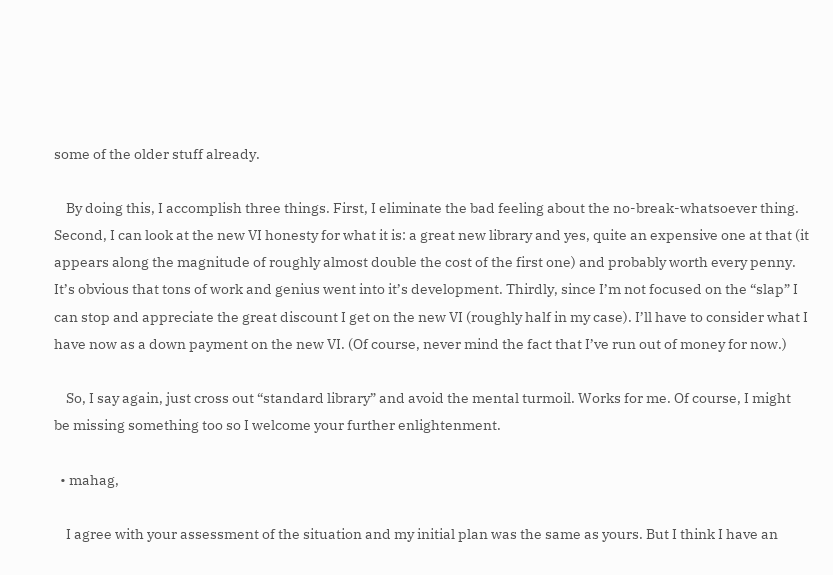some of the older stuff already.

    By doing this, I accomplish three things. First, I eliminate the bad feeling about the no-break-whatsoever thing. Second, I can look at the new VI honesty for what it is: a great new library and yes, quite an expensive one at that (it appears along the magnitude of roughly almost double the cost of the first one) and probably worth every penny. It’s obvious that tons of work and genius went into it’s development. Thirdly, since I’m not focused on the “slap” I can stop and appreciate the great discount I get on the new VI (roughly half in my case). I’ll have to consider what I have now as a down payment on the new VI. (Of course, never mind the fact that I’ve run out of money for now.)

    So, I say again, just cross out “standard library” and avoid the mental turmoil. Works for me. Of course, I might be missing something too so I welcome your further enlightenment.

  • mahag,

    I agree with your assessment of the situation and my initial plan was the same as yours. But I think I have an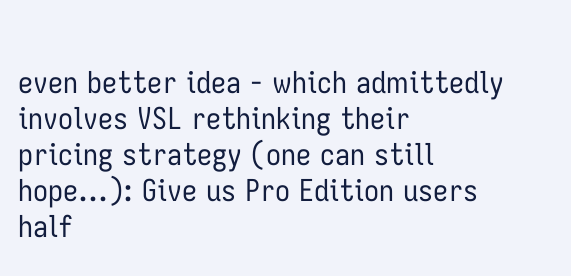even better idea - which admittedly involves VSL rethinking their pricing strategy (one can still hope...): Give us Pro Edition users half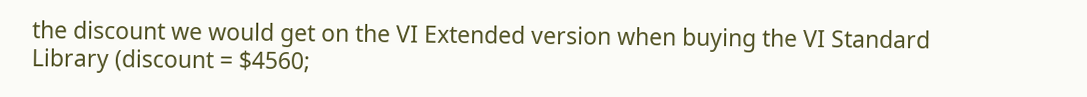the discount we would get on the VI Extended version when buying the VI Standard Library (discount = $4560;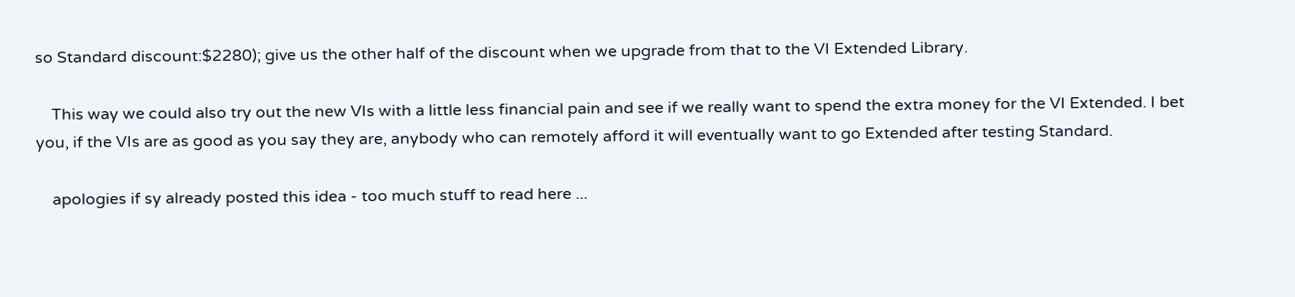so Standard discount:$2280); give us the other half of the discount when we upgrade from that to the VI Extended Library.

    This way we could also try out the new VIs with a little less financial pain and see if we really want to spend the extra money for the VI Extended. I bet you, if the VIs are as good as you say they are, anybody who can remotely afford it will eventually want to go Extended after testing Standard.

    apologies if sy already posted this idea - too much stuff to read here ...